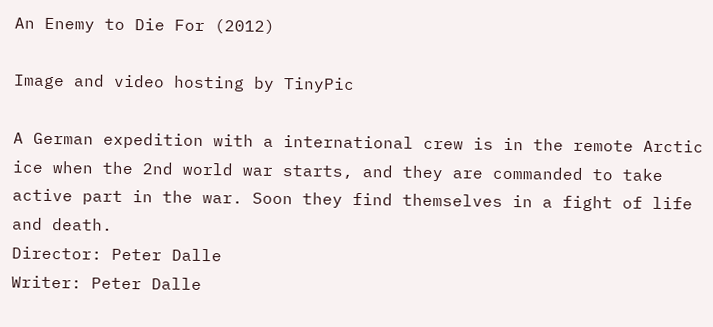An Enemy to Die For (2012)

Image and video hosting by TinyPic

A German expedition with a international crew is in the remote Arctic ice when the 2nd world war starts, and they are commanded to take active part in the war. Soon they find themselves in a fight of life and death.
Director: Peter Dalle
Writer: Peter Dalle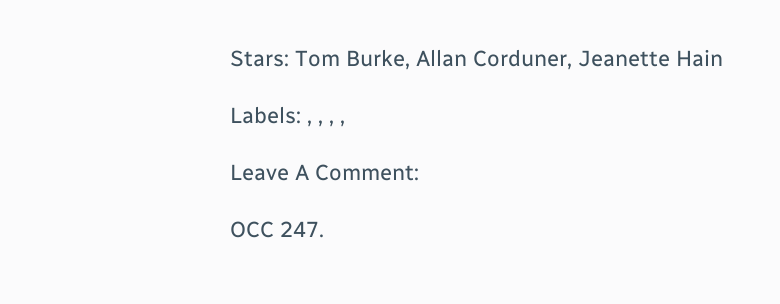Stars: Tom Burke, Allan Corduner, Jeanette Hain

Labels: , , , ,

Leave A Comment:

OCC 247.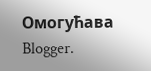Омогућава Blogger.